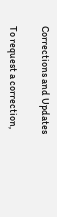Corrections and Updates

To request a correction,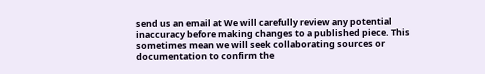send us an email at We will carefully review any potential inaccuracy before making changes to a published piece. This sometimes mean we will seek collaborating sources or documentation to confirm the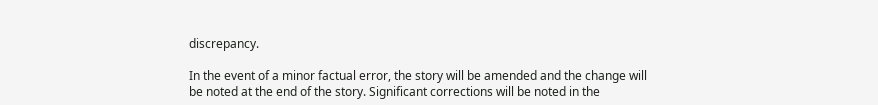discrepancy.

In the event of a minor factual error, the story will be amended and the change will be noted at the end of the story. Significant corrections will be noted in the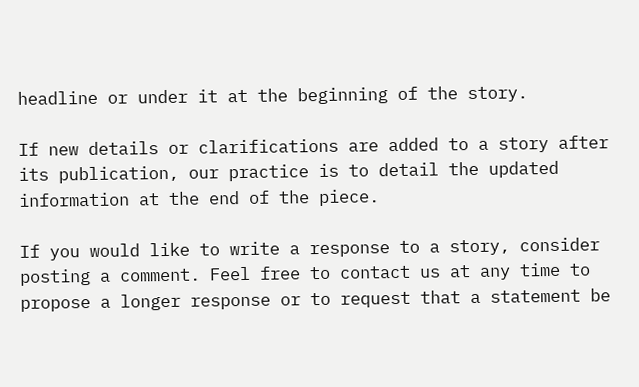headline or under it at the beginning of the story.

If new details or clarifications are added to a story after its publication, our practice is to detail the updated information at the end of the piece.

If you would like to write a response to a story, consider posting a comment. Feel free to contact us at any time to propose a longer response or to request that a statement be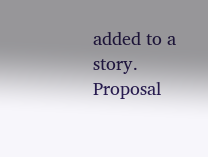added to a story. Proposal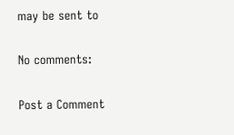may be sent to

No comments:

Post a Comment